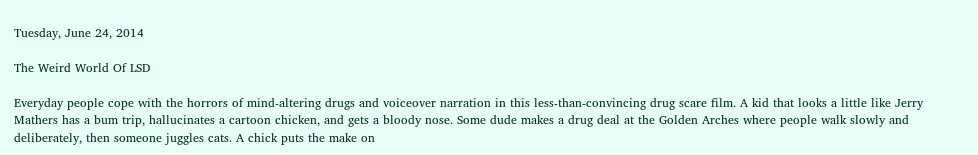Tuesday, June 24, 2014

The Weird World Of LSD

Everyday people cope with the horrors of mind-altering drugs and voiceover narration in this less-than-convincing drug scare film. A kid that looks a little like Jerry Mathers has a bum trip, hallucinates a cartoon chicken, and gets a bloody nose. Some dude makes a drug deal at the Golden Arches where people walk slowly and deliberately, then someone juggles cats. A chick puts the make on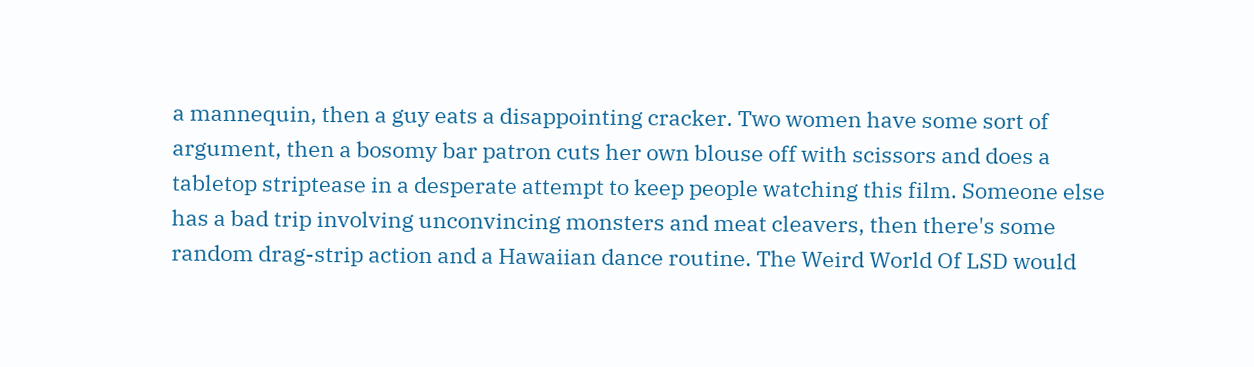a mannequin, then a guy eats a disappointing cracker. Two women have some sort of argument, then a bosomy bar patron cuts her own blouse off with scissors and does a tabletop striptease in a desperate attempt to keep people watching this film. Someone else has a bad trip involving unconvincing monsters and meat cleavers, then there's some random drag-strip action and a Hawaiian dance routine. The Weird World Of LSD would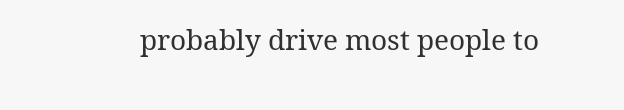probably drive most people to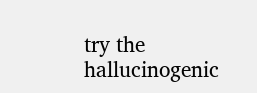try the hallucinogenic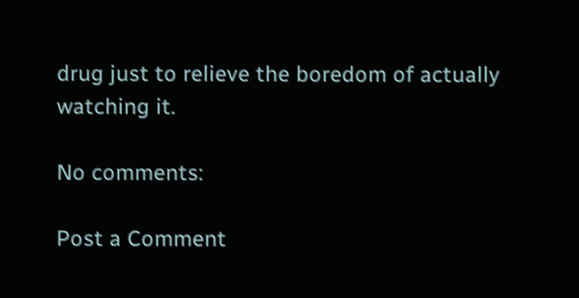drug just to relieve the boredom of actually watching it.

No comments:

Post a Comment